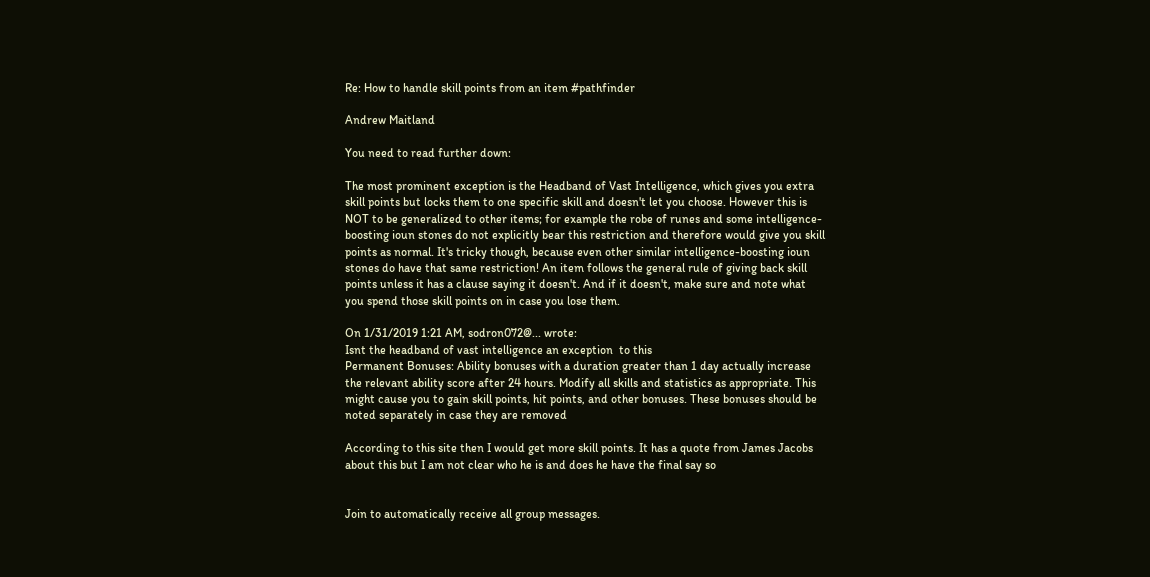Re: How to handle skill points from an item #pathfinder

Andrew Maitland

You need to read further down:

The most prominent exception is the Headband of Vast Intelligence, which gives you extra skill points but locks them to one specific skill and doesn't let you choose. However this is NOT to be generalized to other items; for example the robe of runes and some intelligence-boosting ioun stones do not explicitly bear this restriction and therefore would give you skill points as normal. It's tricky though, because even other similar intelligence-boosting ioun stones do have that same restriction! An item follows the general rule of giving back skill points unless it has a clause saying it doesn't. And if it doesn't, make sure and note what you spend those skill points on in case you lose them.

On 1/31/2019 1:21 AM, sodron072@... wrote:
Isnt the headband of vast intelligence an exception  to this
Permanent Bonuses: Ability bonuses with a duration greater than 1 day actually increase the relevant ability score after 24 hours. Modify all skills and statistics as appropriate. This might cause you to gain skill points, hit points, and other bonuses. These bonuses should be noted separately in case they are removed

According to this site then I would get more skill points. It has a quote from James Jacobs about this but I am not clear who he is and does he have the final say so


Join to automatically receive all group messages.